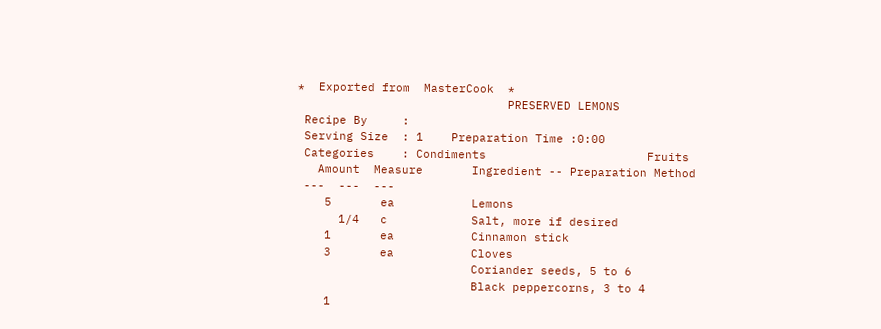*  Exported from  MasterCook  *
                              PRESERVED LEMONS
 Recipe By     :
 Serving Size  : 1    Preparation Time :0:00
 Categories    : Condiments                       Fruits
   Amount  Measure       Ingredient -- Preparation Method
 ---  ---  ---
    5       ea           Lemons
      1/4   c            Salt, more if desired
    1       ea           Cinnamon stick
    3       ea           Cloves
                         Coriander seeds, 5 to 6
                         Black peppercorns, 3 to 4
    1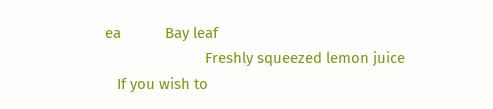ea           Bay leaf
                         Freshly squeezed lemon juice
   If you wish to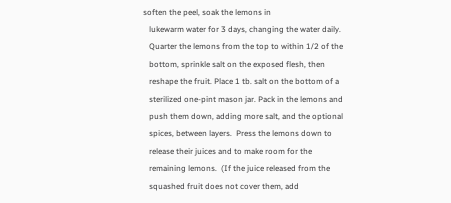soften the peel, soak the lemons in
   lukewarm water for 3 days, changing the water daily.
   Quarter the lemons from the top to within 1/2 of the
   bottom, sprinkle salt on the exposed flesh, then
   reshape the fruit. Place 1 tb. salt on the bottom of a
   sterilized one-pint mason jar. Pack in the lemons and
   push them down, adding more salt, and the optional
   spices, between layers.  Press the lemons down to
   release their juices and to make room for the
   remaining lemons.  (If the juice released from the
   squashed fruit does not cover them, add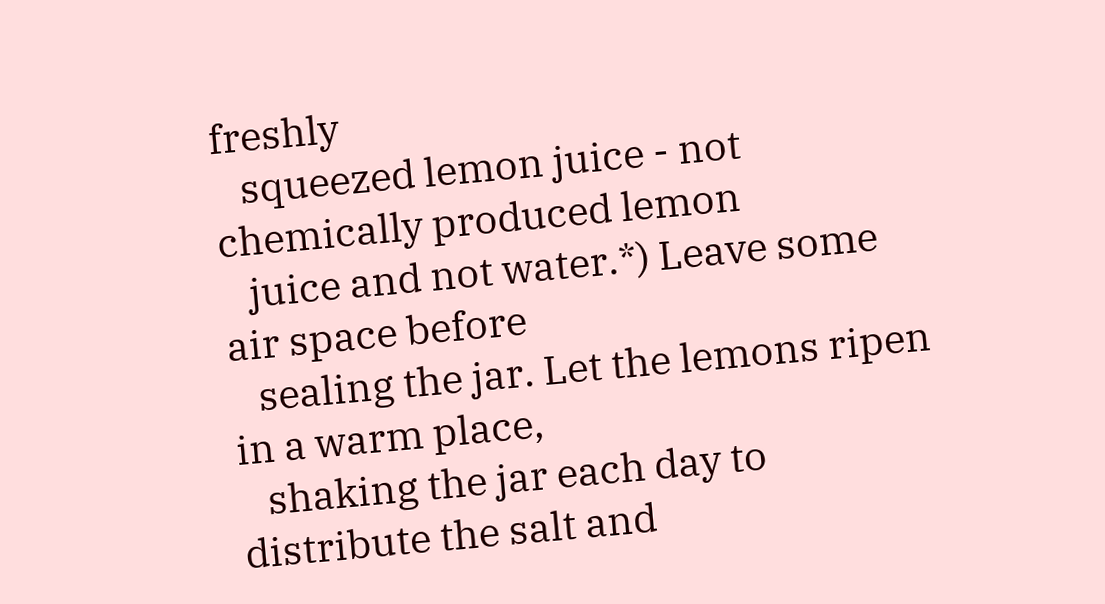freshly
   squeezed lemon juice - not chemically produced lemon
   juice and not water.*) Leave some air space before
   sealing the jar. Let the lemons ripen in a warm place,
   shaking the jar each day to distribute the salt and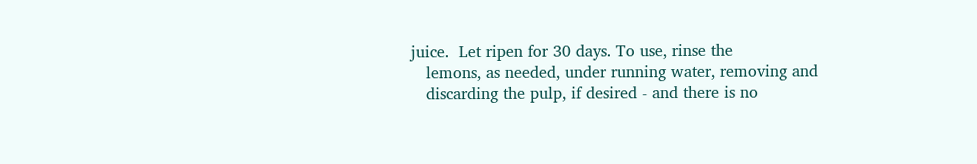juice.  Let ripen for 30 days. To use, rinse the
   lemons, as needed, under running water, removing and
   discarding the pulp, if desired - and there is no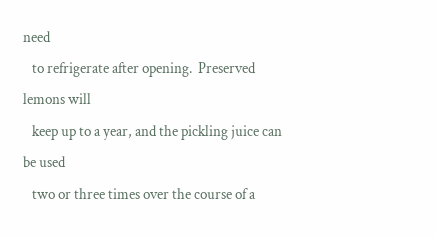need
   to refrigerate after opening.  Preserved lemons will
   keep up to a year, and the pickling juice can be used
   two or three times over the course of a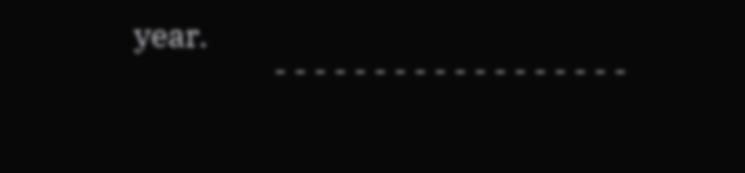year.
                    - - - - - - - - - - - - - - - - - -